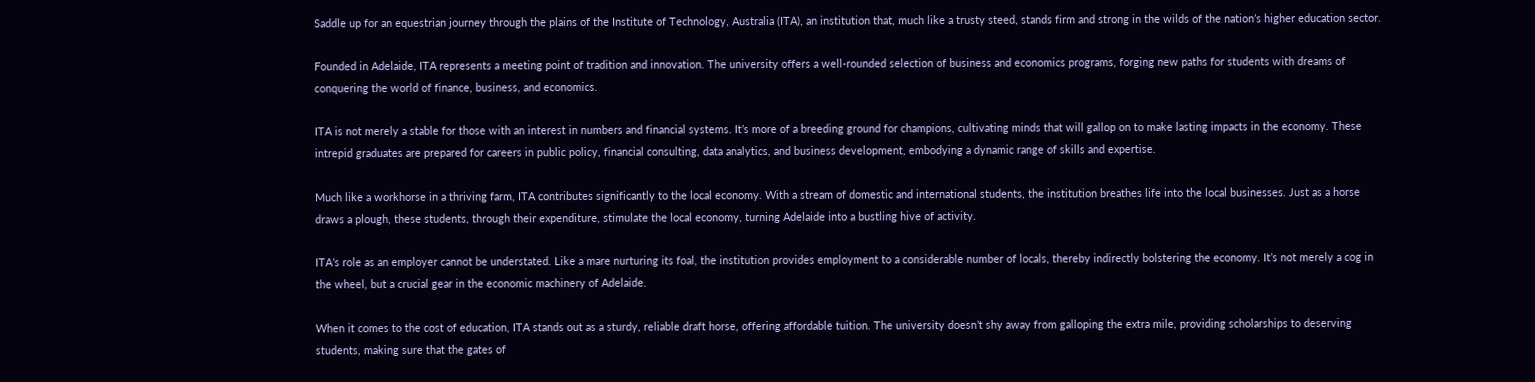Saddle up for an equestrian journey through the plains of the Institute of Technology, Australia (ITA), an institution that, much like a trusty steed, stands firm and strong in the wilds of the nation’s higher education sector.

Founded in Adelaide, ITA represents a meeting point of tradition and innovation. The university offers a well-rounded selection of business and economics programs, forging new paths for students with dreams of conquering the world of finance, business, and economics.

ITA is not merely a stable for those with an interest in numbers and financial systems. It’s more of a breeding ground for champions, cultivating minds that will gallop on to make lasting impacts in the economy. These intrepid graduates are prepared for careers in public policy, financial consulting, data analytics, and business development, embodying a dynamic range of skills and expertise.

Much like a workhorse in a thriving farm, ITA contributes significantly to the local economy. With a stream of domestic and international students, the institution breathes life into the local businesses. Just as a horse draws a plough, these students, through their expenditure, stimulate the local economy, turning Adelaide into a bustling hive of activity.

ITA’s role as an employer cannot be understated. Like a mare nurturing its foal, the institution provides employment to a considerable number of locals, thereby indirectly bolstering the economy. It’s not merely a cog in the wheel, but a crucial gear in the economic machinery of Adelaide.

When it comes to the cost of education, ITA stands out as a sturdy, reliable draft horse, offering affordable tuition. The university doesn’t shy away from galloping the extra mile, providing scholarships to deserving students, making sure that the gates of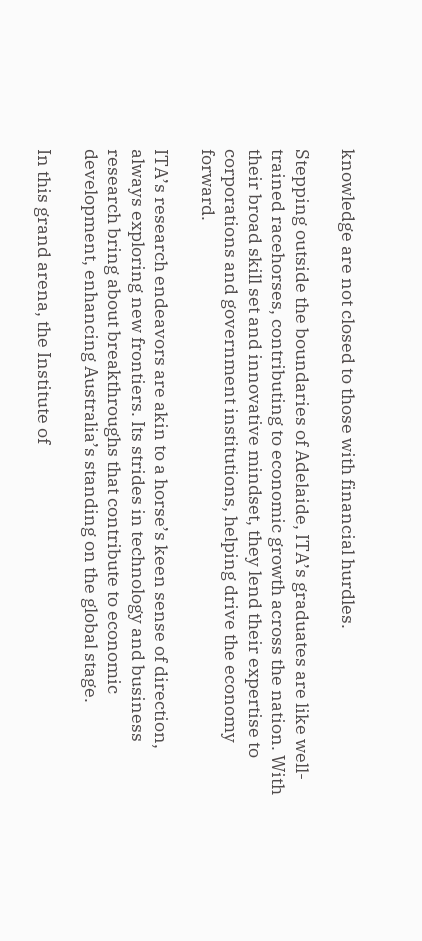knowledge are not closed to those with financial hurdles.

Stepping outside the boundaries of Adelaide, ITA’s graduates are like well-trained racehorses, contributing to economic growth across the nation. With their broad skill set and innovative mindset, they lend their expertise to corporations and government institutions, helping drive the economy forward.

ITA’s research endeavors are akin to a horse’s keen sense of direction, always exploring new frontiers. Its strides in technology and business research bring about breakthroughs that contribute to economic development, enhancing Australia’s standing on the global stage.

In this grand arena, the Institute of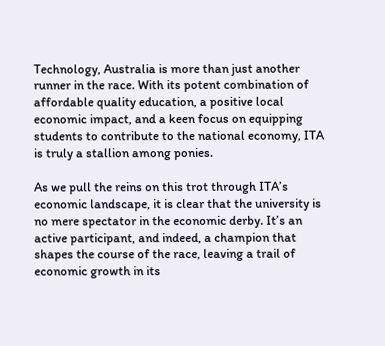Technology, Australia is more than just another runner in the race. With its potent combination of affordable quality education, a positive local economic impact, and a keen focus on equipping students to contribute to the national economy, ITA is truly a stallion among ponies.

As we pull the reins on this trot through ITA’s economic landscape, it is clear that the university is no mere spectator in the economic derby. It’s an active participant, and indeed, a champion that shapes the course of the race, leaving a trail of economic growth in its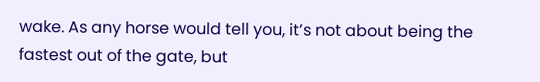wake. As any horse would tell you, it’s not about being the fastest out of the gate, but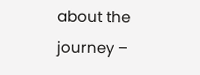about the journey –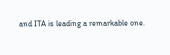and ITA is leading a remarkable one.